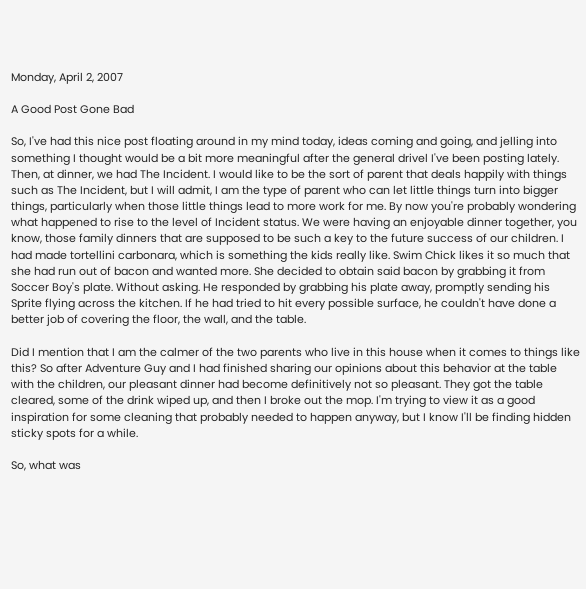Monday, April 2, 2007

A Good Post Gone Bad

So, I've had this nice post floating around in my mind today, ideas coming and going, and jelling into something I thought would be a bit more meaningful after the general drivel I've been posting lately. Then, at dinner, we had The Incident. I would like to be the sort of parent that deals happily with things such as The Incident, but I will admit, I am the type of parent who can let little things turn into bigger things, particularly when those little things lead to more work for me. By now you're probably wondering what happened to rise to the level of Incident status. We were having an enjoyable dinner together, you know, those family dinners that are supposed to be such a key to the future success of our children. I had made tortellini carbonara, which is something the kids really like. Swim Chick likes it so much that she had run out of bacon and wanted more. She decided to obtain said bacon by grabbing it from Soccer Boy's plate. Without asking. He responded by grabbing his plate away, promptly sending his Sprite flying across the kitchen. If he had tried to hit every possible surface, he couldn't have done a better job of covering the floor, the wall, and the table.

Did I mention that I am the calmer of the two parents who live in this house when it comes to things like this? So after Adventure Guy and I had finished sharing our opinions about this behavior at the table with the children, our pleasant dinner had become definitively not so pleasant. They got the table cleared, some of the drink wiped up, and then I broke out the mop. I'm trying to view it as a good inspiration for some cleaning that probably needed to happen anyway, but I know I'll be finding hidden sticky spots for a while.

So, what was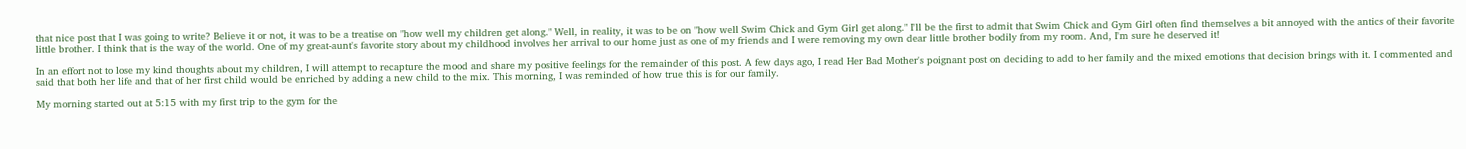that nice post that I was going to write? Believe it or not, it was to be a treatise on "how well my children get along." Well, in reality, it was to be on "how well Swim Chick and Gym Girl get along." I'll be the first to admit that Swim Chick and Gym Girl often find themselves a bit annoyed with the antics of their favorite little brother. I think that is the way of the world. One of my great-aunt's favorite story about my childhood involves her arrival to our home just as one of my friends and I were removing my own dear little brother bodily from my room. And, I'm sure he deserved it!

In an effort not to lose my kind thoughts about my children, I will attempt to recapture the mood and share my positive feelings for the remainder of this post. A few days ago, I read Her Bad Mother's poignant post on deciding to add to her family and the mixed emotions that decision brings with it. I commented and said that both her life and that of her first child would be enriched by adding a new child to the mix. This morning, I was reminded of how true this is for our family.

My morning started out at 5:15 with my first trip to the gym for the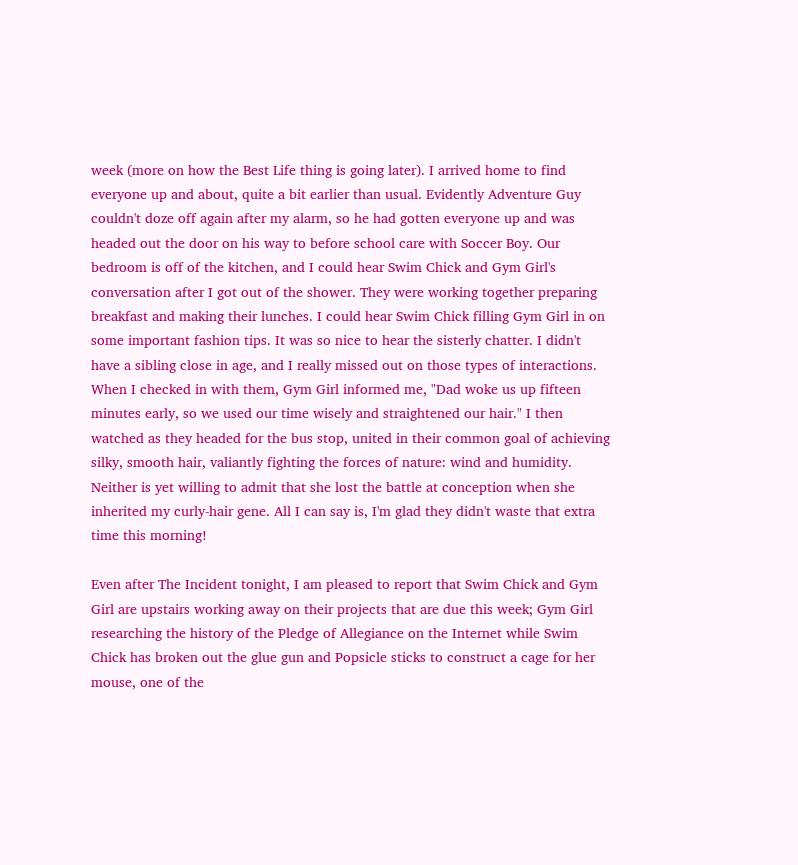week (more on how the Best Life thing is going later). I arrived home to find everyone up and about, quite a bit earlier than usual. Evidently Adventure Guy couldn't doze off again after my alarm, so he had gotten everyone up and was headed out the door on his way to before school care with Soccer Boy. Our bedroom is off of the kitchen, and I could hear Swim Chick and Gym Girl's conversation after I got out of the shower. They were working together preparing breakfast and making their lunches. I could hear Swim Chick filling Gym Girl in on some important fashion tips. It was so nice to hear the sisterly chatter. I didn't have a sibling close in age, and I really missed out on those types of interactions. When I checked in with them, Gym Girl informed me, "Dad woke us up fifteen minutes early, so we used our time wisely and straightened our hair." I then watched as they headed for the bus stop, united in their common goal of achieving silky, smooth hair, valiantly fighting the forces of nature: wind and humidity. Neither is yet willing to admit that she lost the battle at conception when she inherited my curly-hair gene. All I can say is, I'm glad they didn't waste that extra time this morning!

Even after The Incident tonight, I am pleased to report that Swim Chick and Gym Girl are upstairs working away on their projects that are due this week; Gym Girl researching the history of the Pledge of Allegiance on the Internet while Swim Chick has broken out the glue gun and Popsicle sticks to construct a cage for her mouse, one of the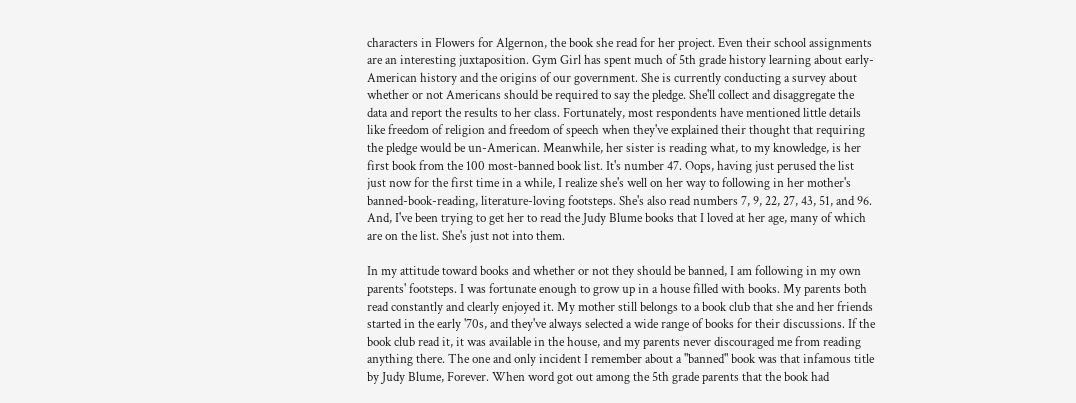characters in Flowers for Algernon, the book she read for her project. Even their school assignments are an interesting juxtaposition. Gym Girl has spent much of 5th grade history learning about early-American history and the origins of our government. She is currently conducting a survey about whether or not Americans should be required to say the pledge. She'll collect and disaggregate the data and report the results to her class. Fortunately, most respondents have mentioned little details like freedom of religion and freedom of speech when they've explained their thought that requiring the pledge would be un-American. Meanwhile, her sister is reading what, to my knowledge, is her first book from the 100 most-banned book list. It's number 47. Oops, having just perused the list just now for the first time in a while, I realize she's well on her way to following in her mother's banned-book-reading, literature-loving footsteps. She's also read numbers 7, 9, 22, 27, 43, 51, and 96. And, I've been trying to get her to read the Judy Blume books that I loved at her age, many of which are on the list. She's just not into them.

In my attitude toward books and whether or not they should be banned, I am following in my own parents' footsteps. I was fortunate enough to grow up in a house filled with books. My parents both read constantly and clearly enjoyed it. My mother still belongs to a book club that she and her friends started in the early '70s, and they've always selected a wide range of books for their discussions. If the book club read it, it was available in the house, and my parents never discouraged me from reading anything there. The one and only incident I remember about a "banned" book was that infamous title by Judy Blume, Forever. When word got out among the 5th grade parents that the book had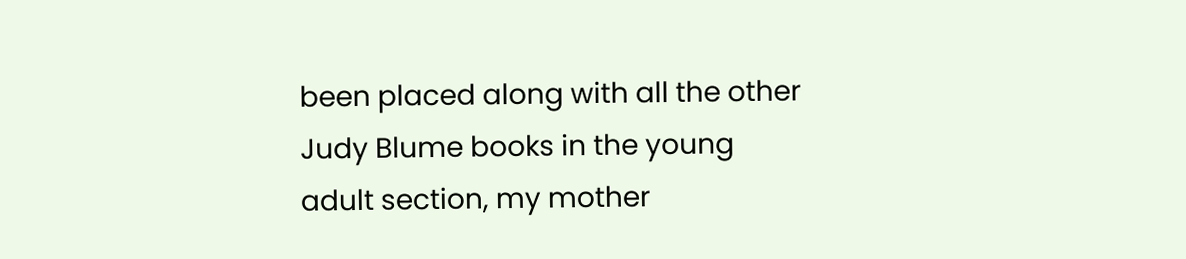been placed along with all the other Judy Blume books in the young adult section, my mother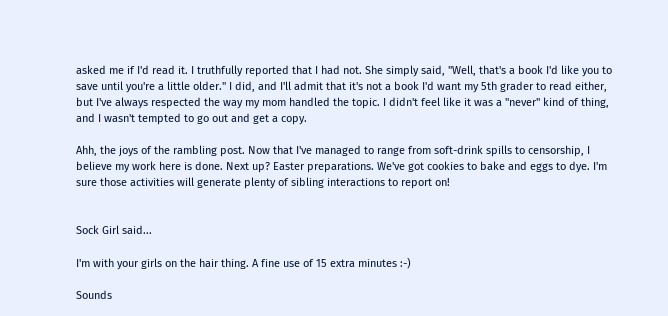asked me if I'd read it. I truthfully reported that I had not. She simply said, "Well, that's a book I'd like you to save until you're a little older." I did, and I'll admit that it's not a book I'd want my 5th grader to read either, but I've always respected the way my mom handled the topic. I didn't feel like it was a "never" kind of thing, and I wasn't tempted to go out and get a copy.

Ahh, the joys of the rambling post. Now that I've managed to range from soft-drink spills to censorship, I believe my work here is done. Next up? Easter preparations. We've got cookies to bake and eggs to dye. I'm sure those activities will generate plenty of sibling interactions to report on!


Sock Girl said...

I'm with your girls on the hair thing. A fine use of 15 extra minutes :-)

Sounds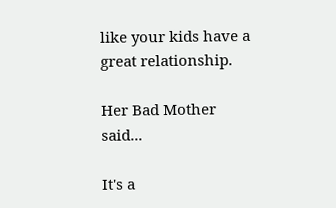like your kids have a great relationship.

Her Bad Mother said...

It's a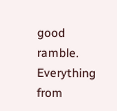good ramble. Everything from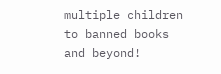multiple children to banned books and beyond!